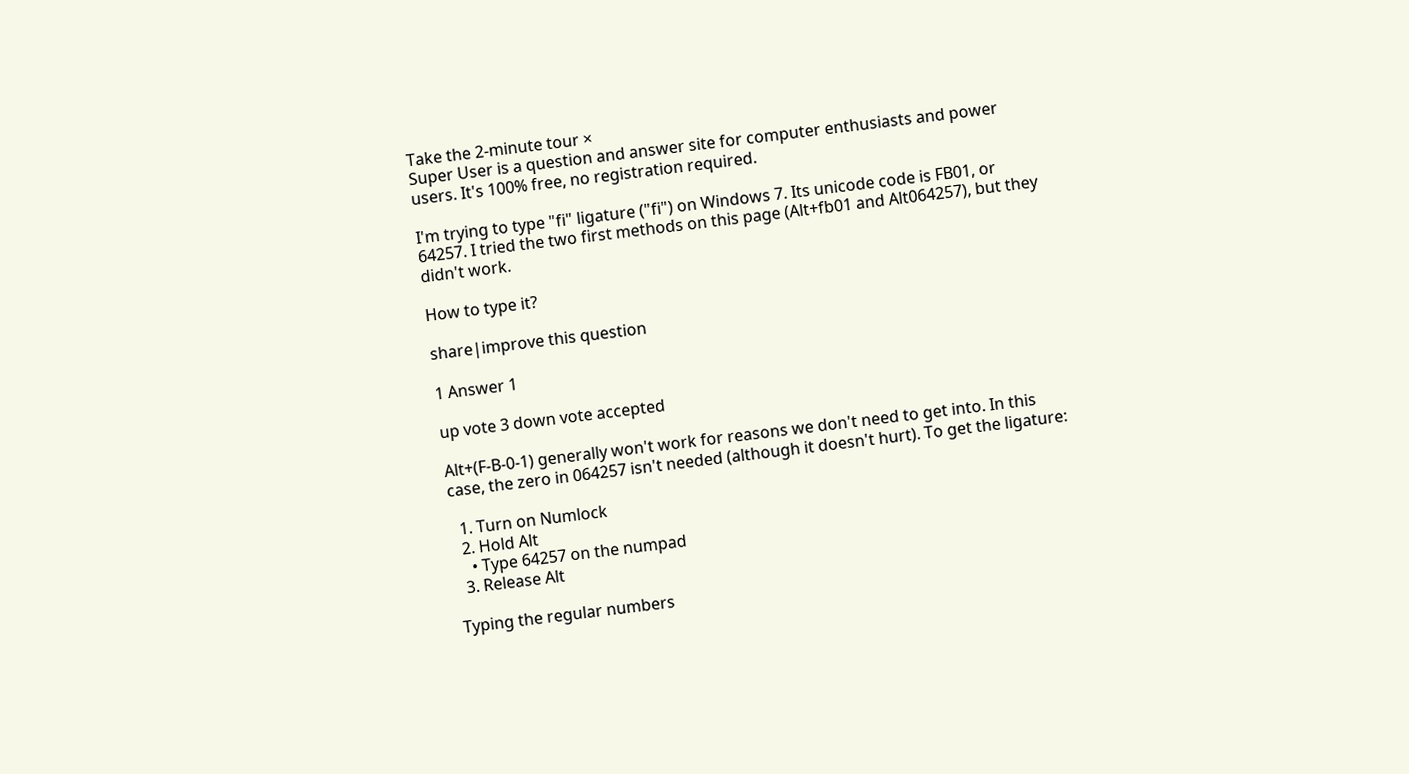Take the 2-minute tour ×
Super User is a question and answer site for computer enthusiasts and power users. It's 100% free, no registration required.

I'm trying to type "fi" ligature ("fi") on Windows 7. Its unicode code is FB01, or 64257. I tried the two first methods on this page (Alt+fb01 and Alt064257), but they didn't work.

How to type it?

share|improve this question

1 Answer 1

up vote 3 down vote accepted

Alt+(F-B-0-1) generally won't work for reasons we don't need to get into. In this case, the zero in 064257 isn't needed (although it doesn't hurt). To get the ligature:

  1. Turn on Numlock
  2. Hold Alt
    • Type 64257 on the numpad
  3. Release Alt

Typing the regular numbers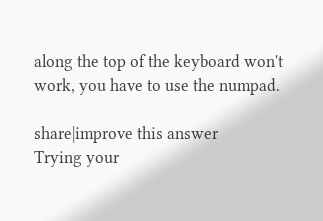along the top of the keyboard won't work, you have to use the numpad.

share|improve this answer
Trying your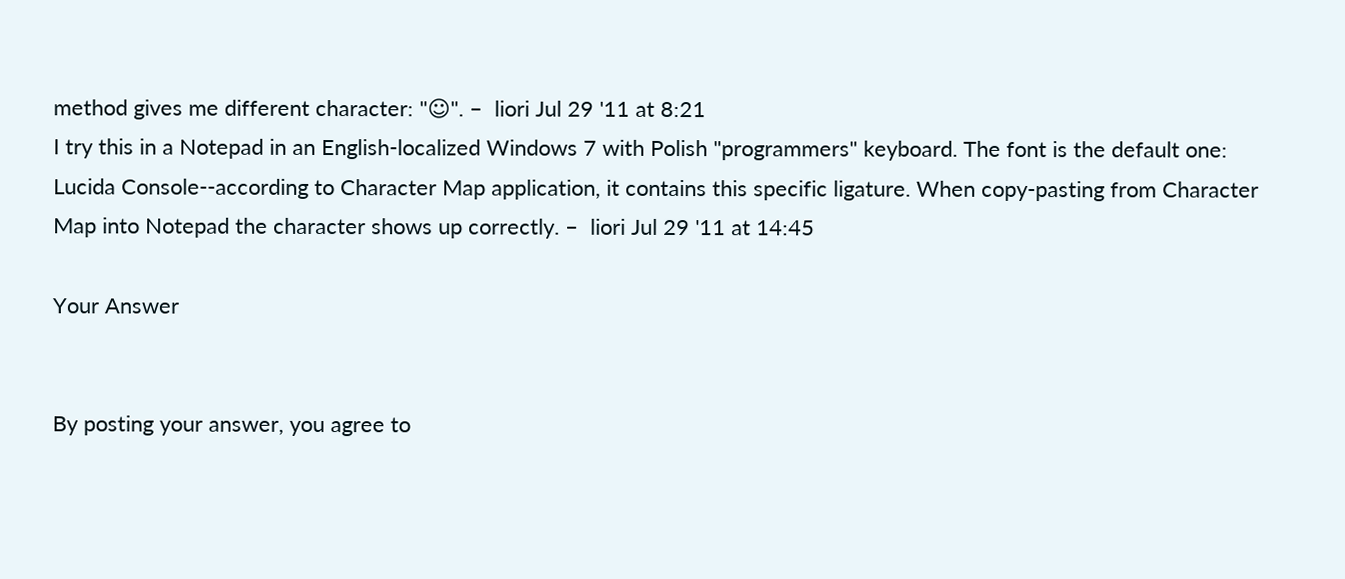method gives me different character: "☺". –  liori Jul 29 '11 at 8:21
I try this in a Notepad in an English-localized Windows 7 with Polish "programmers" keyboard. The font is the default one: Lucida Console--according to Character Map application, it contains this specific ligature. When copy-pasting from Character Map into Notepad the character shows up correctly. –  liori Jul 29 '11 at 14:45

Your Answer


By posting your answer, you agree to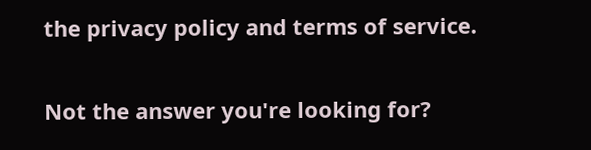the privacy policy and terms of service.

Not the answer you're looking for?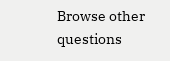Browse other questions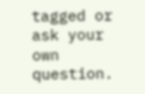tagged or ask your own question.